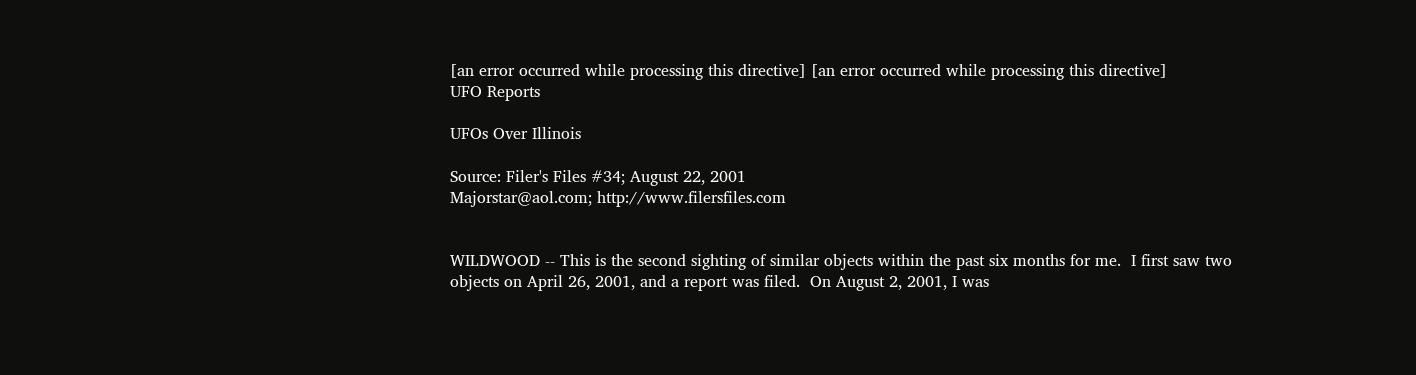[an error occurred while processing this directive] [an error occurred while processing this directive]
UFO Reports

UFOs Over Illinois

Source: Filer's Files #34; August 22, 2001
Majorstar@aol.com; http://www.filersfiles.com


WILDWOOD -- This is the second sighting of similar objects within the past six months for me.  I first saw two objects on April 26, 2001, and a report was filed.  On August 2, 2001, I was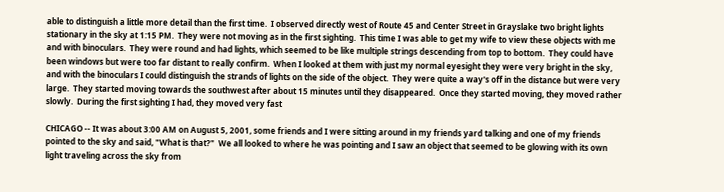able to distinguish a little more detail than the first time.  I observed directly west of Route 45 and Center Street in Grayslake two bright lights stationary in the sky at 1:15 PM.  They were not moving as in the first sighting.  This time I was able to get my wife to view these objects with me and with binoculars.  They were round and had lights, which seemed to be like multiple strings descending from top to bottom.  They could have been windows but were too far distant to really confirm.  When I looked at them with just my normal eyesight they were very bright in the sky, and with the binoculars I could distinguish the strands of lights on the side of the object.  They were quite a way's off in the distance but were very large.  They started moving towards the southwest after about 15 minutes until they disappeared.  Once they started moving, they moved rather slowly.  During the first sighting I had, they moved very fast

CHICAGO -- It was about 3:00 AM on August 5, 2001, some friends and I were sitting around in my friends yard talking and one of my friends pointed to the sky and said, "What is that?"  We all looked to where he was pointing and I saw an object that seemed to be glowing with its own light traveling across the sky from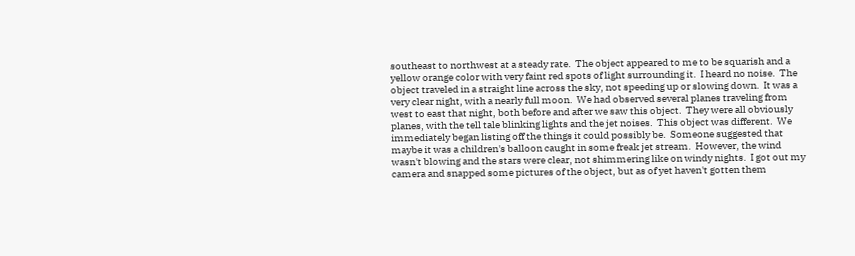southeast to northwest at a steady rate.  The object appeared to me to be squarish and a yellow orange color with very faint red spots of light surrounding it.  I heard no noise.  The object traveled in a straight line across the sky, not speeding up or slowing down.  It was a very clear night, with a nearly full moon.  We had observed several planes traveling from west to east that night, both before and after we saw this object.  They were all obviously planes, with the tell tale blinking lights and the jet noises.  This object was different.  We immediately began listing off the things it could possibly be.  Someone suggested that maybe it was a children's balloon caught in some freak jet stream.  However, the wind wasn't blowing and the stars were clear, not shimmering like on windy nights.  I got out my camera and snapped some pictures of the object, but as of yet haven't gotten them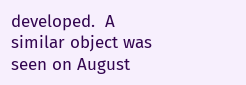developed.  A similar object was seen on August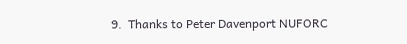9.  Thanks to Peter Davenport NUFORC